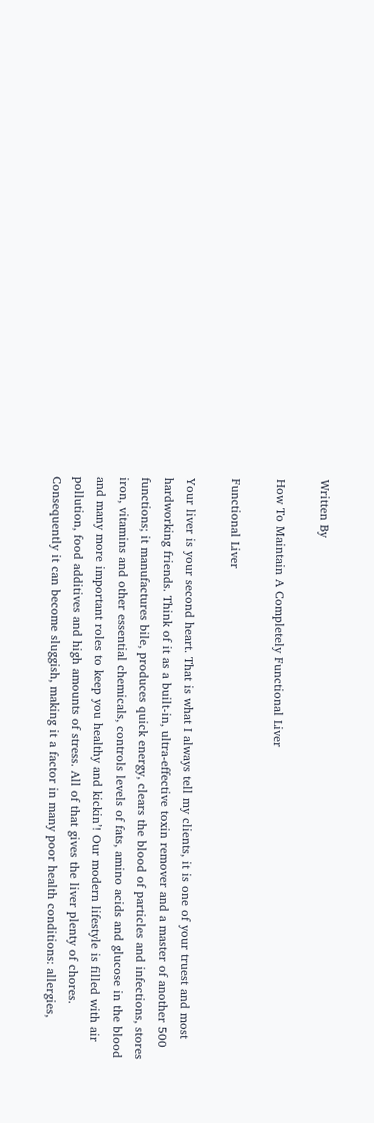Written By

How To Maintain A Completely Functional Liver

Functional Liver

Your liver is your second heart. That is what I always tell my clients, it is one of your truest and most hardworking friends. Think of it as a built-in, ultra-effective toxin remover and a master of another 500 functions; it manufactures bile, produces quick energy, clears the blood of particles and infections, stores iron, vitamins and other essential chemicals, controls levels of fats, amino acids and glucose in the blood and many more important roles to keep you healthy and kickin’! Our modern lifestyle is filled with air pollution, food additives and high amounts of stress. All of that gives the liver plenty of chores. Consequently it can become sluggish, making it a factor in many poor health conditions: allergies,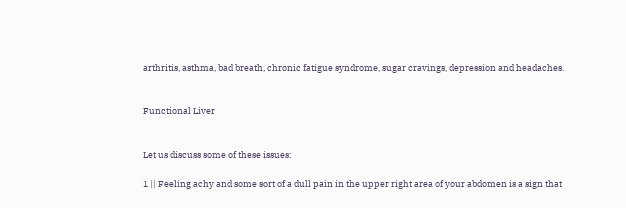arthritis, asthma, bad breath, chronic fatigue syndrome, sugar cravings, depression and headaches.


Functional Liver


Let us discuss some of these issues:

1 || Feeling achy and some sort of a dull pain in the upper right area of your abdomen is a sign that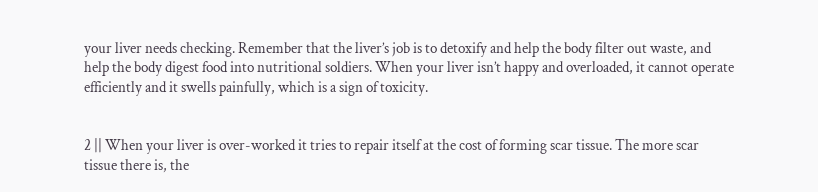your liver needs checking. Remember that the liver’s job is to detoxify and help the body filter out waste, and help the body digest food into nutritional soldiers. When your liver isn’t happy and overloaded, it cannot operate efficiently and it swells painfully, which is a sign of toxicity.


2 || When your liver is over-worked it tries to repair itself at the cost of forming scar tissue. The more scar tissue there is, the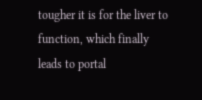tougher it is for the liver to function, which finally leads to portal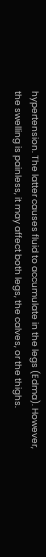hypertension. The latter causes fluid to accumulate in the legs (Edma). However, the swelling is painless, it may affect both legs, the calves, or the thighs.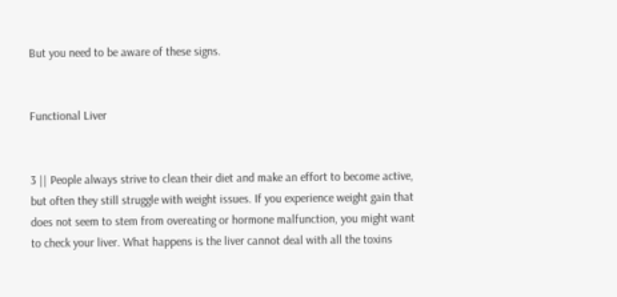But you need to be aware of these signs.


Functional Liver


3 || People always strive to clean their diet and make an effort to become active, but often they still struggle with weight issues. If you experience weight gain that does not seem to stem from overeating or hormone malfunction, you might want to check your liver. What happens is the liver cannot deal with all the toxins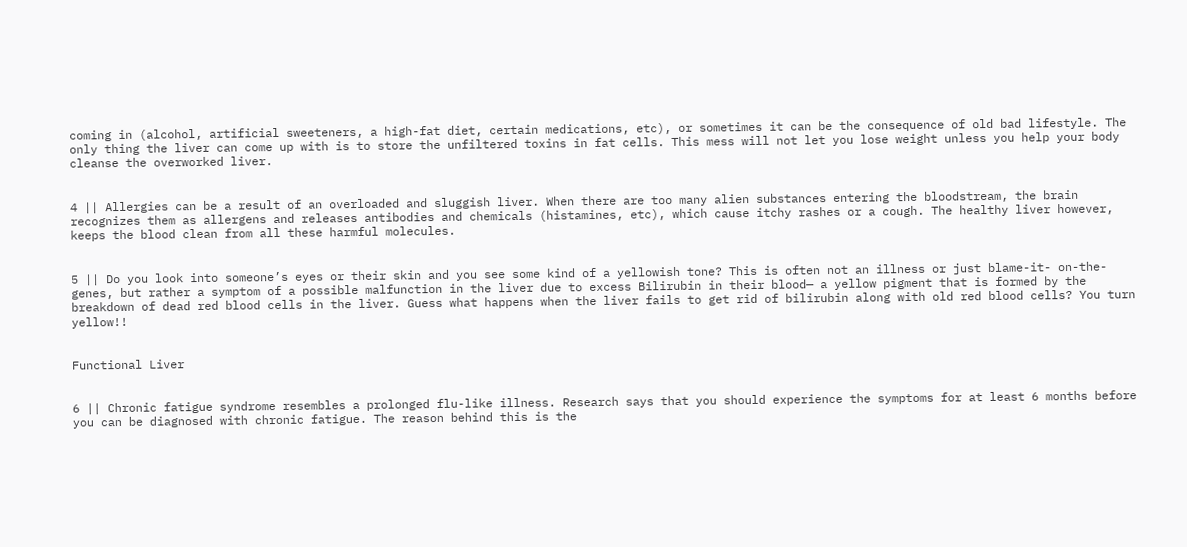coming in (alcohol, artificial sweeteners, a high-fat diet, certain medications, etc), or sometimes it can be the consequence of old bad lifestyle. The only thing the liver can come up with is to store the unfiltered toxins in fat cells. This mess will not let you lose weight unless you help your body cleanse the overworked liver.


4 || Allergies can be a result of an overloaded and sluggish liver. When there are too many alien substances entering the bloodstream, the brain recognizes them as allergens and releases antibodies and chemicals (histamines, etc), which cause itchy rashes or a cough. The healthy liver however, keeps the blood clean from all these harmful molecules.


5 || Do you look into someone’s eyes or their skin and you see some kind of a yellowish tone? This is often not an illness or just blame-it- on-the- genes, but rather a symptom of a possible malfunction in the liver due to excess Bilirubin in their blood— a yellow pigment that is formed by the breakdown of dead red blood cells in the liver. Guess what happens when the liver fails to get rid of bilirubin along with old red blood cells? You turn yellow!!


Functional Liver


6 || Chronic fatigue syndrome resembles a prolonged flu-like illness. Research says that you should experience the symptoms for at least 6 months before you can be diagnosed with chronic fatigue. The reason behind this is the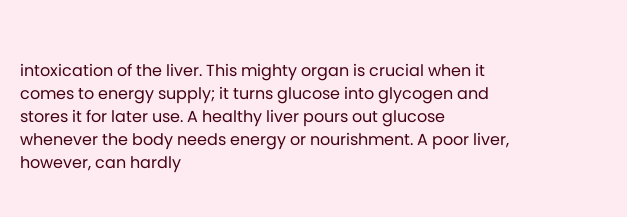intoxication of the liver. This mighty organ is crucial when it comes to energy supply; it turns glucose into glycogen and stores it for later use. A healthy liver pours out glucose whenever the body needs energy or nourishment. A poor liver, however, can hardly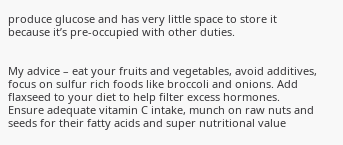produce glucose and has very little space to store it because it’s pre-occupied with other duties.


My advice – eat your fruits and vegetables, avoid additives, focus on sulfur rich foods like broccoli and onions. Add flaxseed to your diet to help filter excess hormones. Ensure adequate vitamin C intake, munch on raw nuts and seeds for their fatty acids and super nutritional value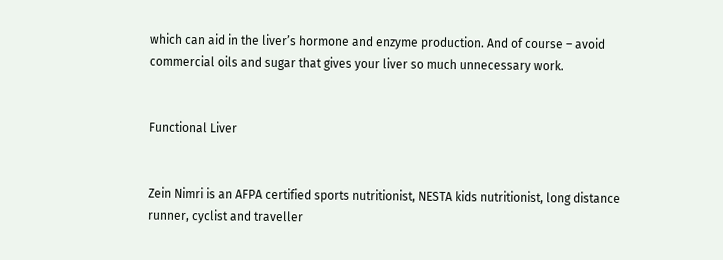which can aid in the liver’s hormone and enzyme production. And of course – avoid commercial oils and sugar that gives your liver so much unnecessary work.


Functional Liver


Zein Nimri is an AFPA certified sports nutritionist, NESTA kids nutritionist, long distance runner, cyclist and traveller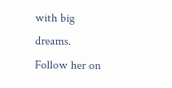with big dreams. Follow her on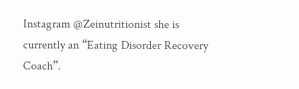Instagram @Zeinutritionist she is currently an “Eating Disorder Recovery Coach”.